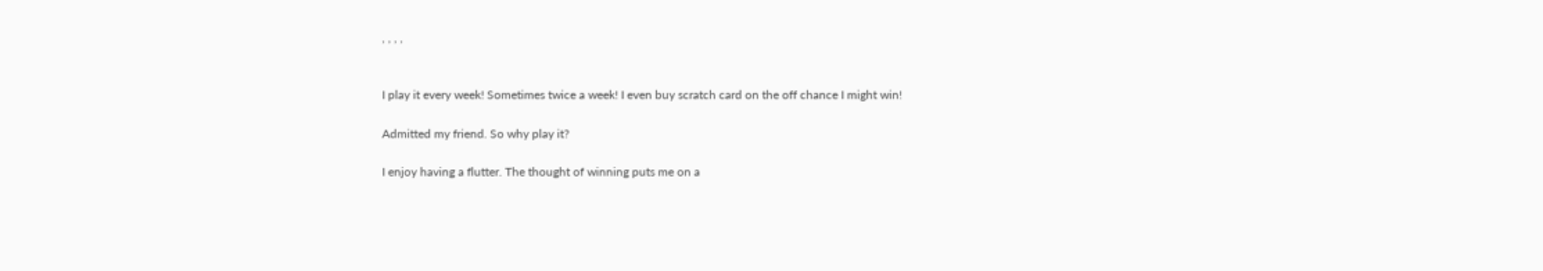, , , ,


I play it every week! Sometimes twice a week! I even buy scratch card on the off chance I might win!

Admitted my friend. So why play it?

I enjoy having a flutter. The thought of winning puts me on a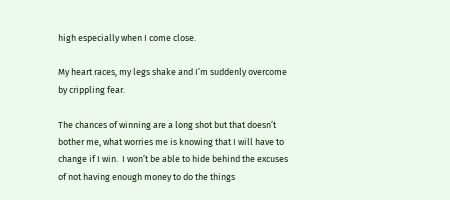high especially when I come close.

My heart races, my legs shake and I’m suddenly overcome by crippling fear.

The chances of winning are a long shot but that doesn’t bother me, what worries me is knowing that I will have to change if I win.  I won’t be able to hide behind the excuses of not having enough money to do the things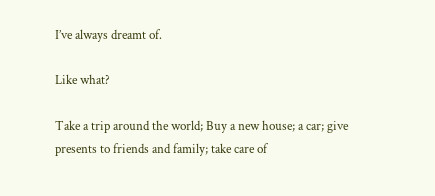I’ve always dreamt of.

Like what?

Take a trip around the world; Buy a new house; a car; give presents to friends and family; take care of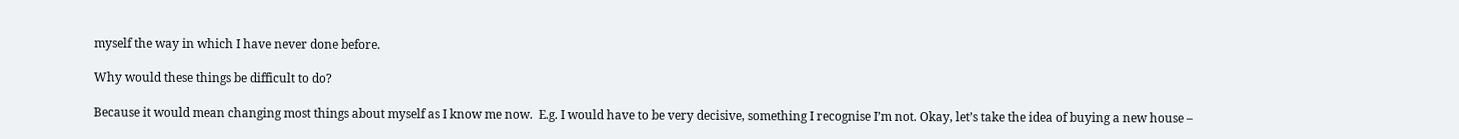myself the way in which I have never done before.

Why would these things be difficult to do?

Because it would mean changing most things about myself as I know me now.  E.g. I would have to be very decisive, something I recognise I’m not. Okay, let’s take the idea of buying a new house –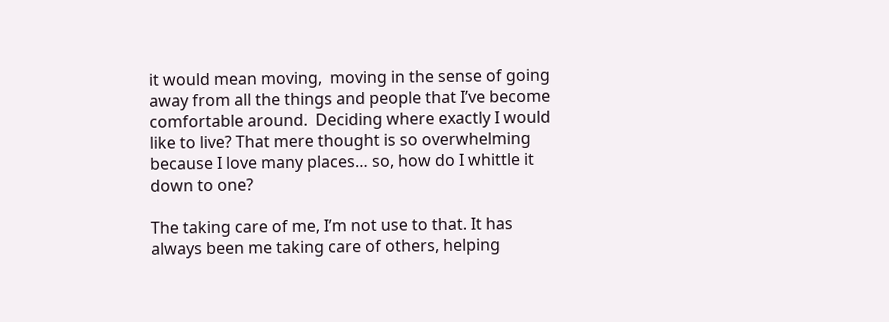it would mean moving,  moving in the sense of going away from all the things and people that I’ve become comfortable around.  Deciding where exactly I would like to live? That mere thought is so overwhelming because I love many places… so, how do I whittle it down to one?

The taking care of me, I’m not use to that. It has always been me taking care of others, helping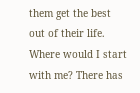them get the best out of their life. Where would I start with me? There has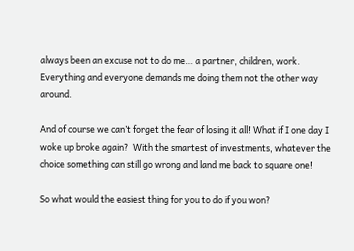always been an excuse not to do me… a partner, children, work. Everything and everyone demands me doing them not the other way around.

And of course we can’t forget the fear of losing it all! What if I one day I woke up broke again?  With the smartest of investments, whatever the choice something can still go wrong and land me back to square one!

So what would the easiest thing for you to do if you won?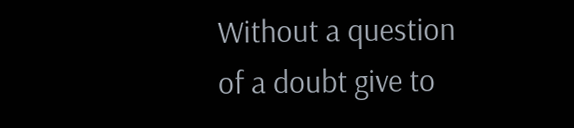Without a question of a doubt give to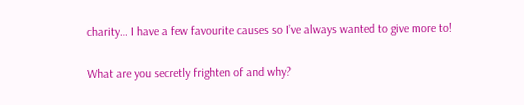charity… I have a few favourite causes so I’ve always wanted to give more to!

What are you secretly frighten of and why?